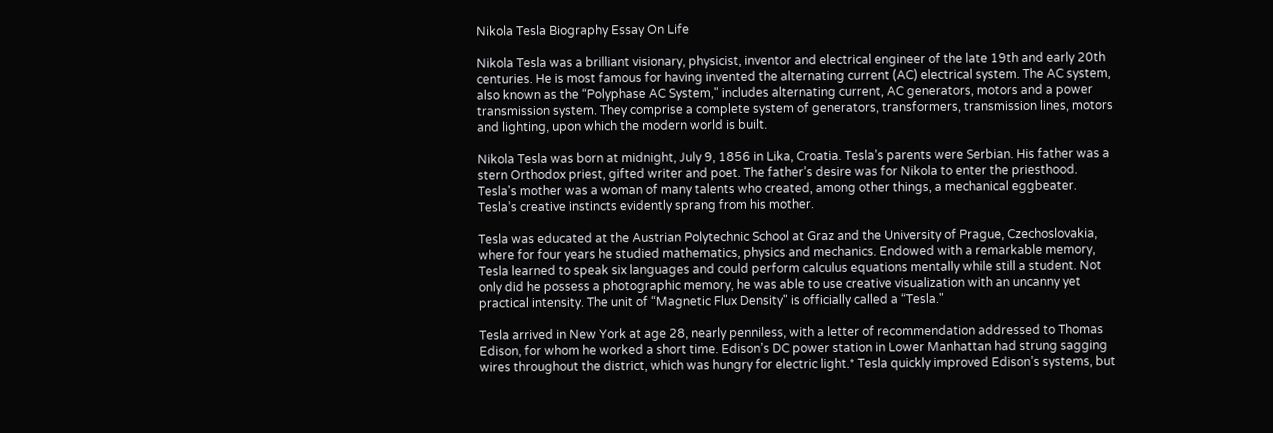Nikola Tesla Biography Essay On Life

Nikola Tesla was a brilliant visionary, physicist, inventor and electrical engineer of the late 19th and early 20th centuries. He is most famous for having invented the alternating current (AC) electrical system. The AC system, also known as the “Polyphase AC System," includes alternating current, AC generators, motors and a power transmission system. They comprise a complete system of generators, transformers, transmission lines, motors and lighting, upon which the modern world is built.

Nikola Tesla was born at midnight, July 9, 1856 in Lika, Croatia. Tesla’s parents were Serbian. His father was a stern Orthodox priest, gifted writer and poet. The father’s desire was for Nikola to enter the priesthood. Tesla's mother was a woman of many talents who created, among other things, a mechanical eggbeater. Tesla’s creative instincts evidently sprang from his mother.

Tesla was educated at the Austrian Polytechnic School at Graz and the University of Prague, Czechoslovakia, where for four years he studied mathematics, physics and mechanics. Endowed with a remarkable memory, Tesla learned to speak six languages and could perform calculus equations mentally while still a student. Not only did he possess a photographic memory, he was able to use creative visualization with an uncanny yet practical intensity. The unit of “Magnetic Flux Density" is officially called a “Tesla."

Tesla arrived in New York at age 28, nearly penniless, with a letter of recommendation addressed to Thomas Edison, for whom he worked a short time. Edison’s DC power station in Lower Manhattan had strung sagging wires throughout the district, which was hungry for electric light.* Tesla quickly improved Edison’s systems, but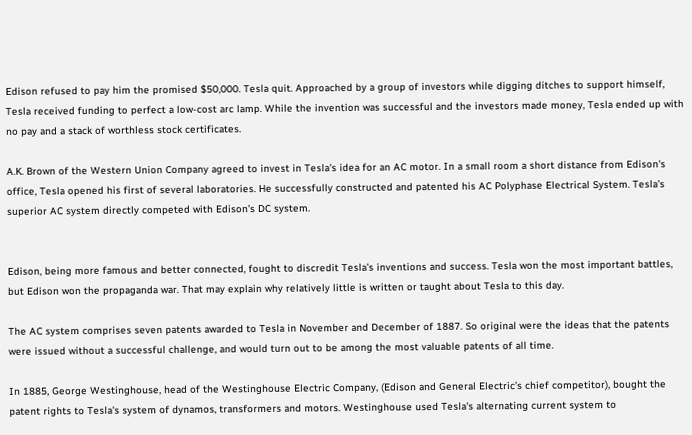Edison refused to pay him the promised $50,000. Tesla quit. Approached by a group of investors while digging ditches to support himself, Tesla received funding to perfect a low-cost arc lamp. While the invention was successful and the investors made money, Tesla ended up with no pay and a stack of worthless stock certificates.

A.K. Brown of the Western Union Company agreed to invest in Tesla's idea for an AC motor. In a small room a short distance from Edison's office, Tesla opened his first of several laboratories. He successfully constructed and patented his AC Polyphase Electrical System. Tesla’s superior AC system directly competed with Edison’s DC system.


Edison, being more famous and better connected, fought to discredit Tesla’s inventions and success. Tesla won the most important battles, but Edison won the propaganda war. That may explain why relatively little is written or taught about Tesla to this day.

The AC system comprises seven patents awarded to Tesla in November and December of 1887. So original were the ideas that the patents were issued without a successful challenge, and would turn out to be among the most valuable patents of all time.

In 1885, George Westinghouse, head of the Westinghouse Electric Company, (Edison and General Electric’s chief competitor), bought the patent rights to Tesla's system of dynamos, transformers and motors. Westinghouse used Tesla's alternating current system to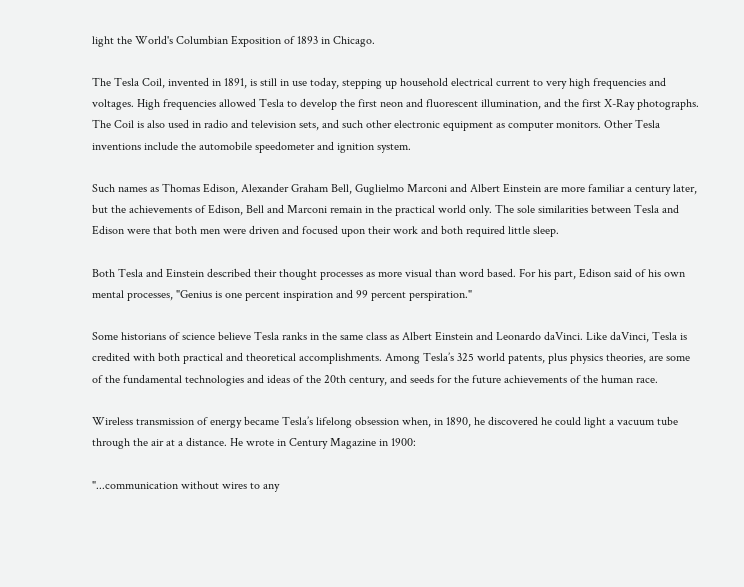light the World's Columbian Exposition of 1893 in Chicago.

The Tesla Coil, invented in 1891, is still in use today, stepping up household electrical current to very high frequencies and voltages. High frequencies allowed Tesla to develop the first neon and fluorescent illumination, and the first X-Ray photographs. The Coil is also used in radio and television sets, and such other electronic equipment as computer monitors. Other Tesla inventions include the automobile speedometer and ignition system.

Such names as Thomas Edison, Alexander Graham Bell, Guglielmo Marconi and Albert Einstein are more familiar a century later, but the achievements of Edison, Bell and Marconi remain in the practical world only. The sole similarities between Tesla and Edison were that both men were driven and focused upon their work and both required little sleep.

Both Tesla and Einstein described their thought processes as more visual than word based. For his part, Edison said of his own mental processes, "Genius is one percent inspiration and 99 percent perspiration."

Some historians of science believe Tesla ranks in the same class as Albert Einstein and Leonardo daVinci. Like daVinci, Tesla is credited with both practical and theoretical accomplishments. Among Tesla’s 325 world patents, plus physics theories, are some of the fundamental technologies and ideas of the 20th century, and seeds for the future achievements of the human race.

Wireless transmission of energy became Tesla’s lifelong obsession when, in 1890, he discovered he could light a vacuum tube through the air at a distance. He wrote in Century Magazine in 1900:

"...communication without wires to any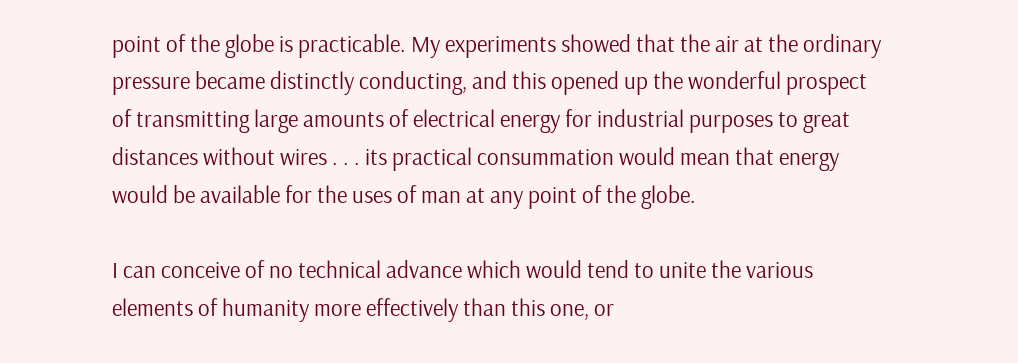point of the globe is practicable. My experiments showed that the air at the ordinary pressure became distinctly conducting, and this opened up the wonderful prospect of transmitting large amounts of electrical energy for industrial purposes to great distances without wires . . . its practical consummation would mean that energy would be available for the uses of man at any point of the globe.

I can conceive of no technical advance which would tend to unite the various elements of humanity more effectively than this one, or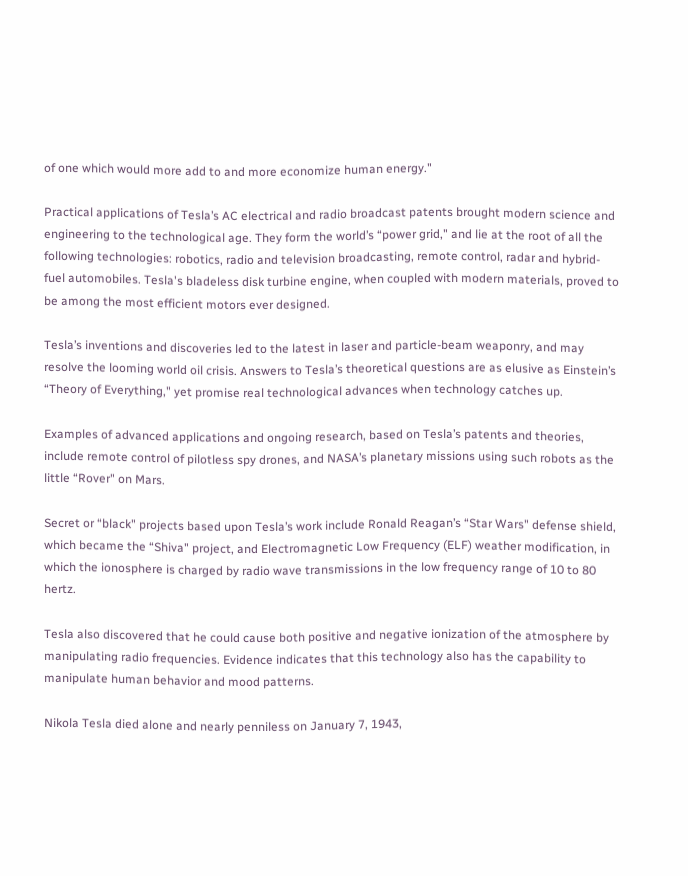of one which would more add to and more economize human energy."

Practical applications of Tesla’s AC electrical and radio broadcast patents brought modern science and engineering to the technological age. They form the world’s “power grid," and lie at the root of all the following technologies: robotics, radio and television broadcasting, remote control, radar and hybrid-fuel automobiles. Tesla's bladeless disk turbine engine, when coupled with modern materials, proved to be among the most efficient motors ever designed.

Tesla’s inventions and discoveries led to the latest in laser and particle-beam weaponry, and may resolve the looming world oil crisis. Answers to Tesla’s theoretical questions are as elusive as Einstein’s “Theory of Everything," yet promise real technological advances when technology catches up.

Examples of advanced applications and ongoing research, based on Tesla’s patents and theories, include remote control of pilotless spy drones, and NASA’s planetary missions using such robots as the little “Rover" on Mars.

Secret or “black" projects based upon Tesla’s work include Ronald Reagan’s “Star Wars" defense shield, which became the “Shiva" project, and Electromagnetic Low Frequency (ELF) weather modification, in which the ionosphere is charged by radio wave transmissions in the low frequency range of 10 to 80 hertz.

Tesla also discovered that he could cause both positive and negative ionization of the atmosphere by manipulating radio frequencies. Evidence indicates that this technology also has the capability to manipulate human behavior and mood patterns.

Nikola Tesla died alone and nearly penniless on January 7, 1943,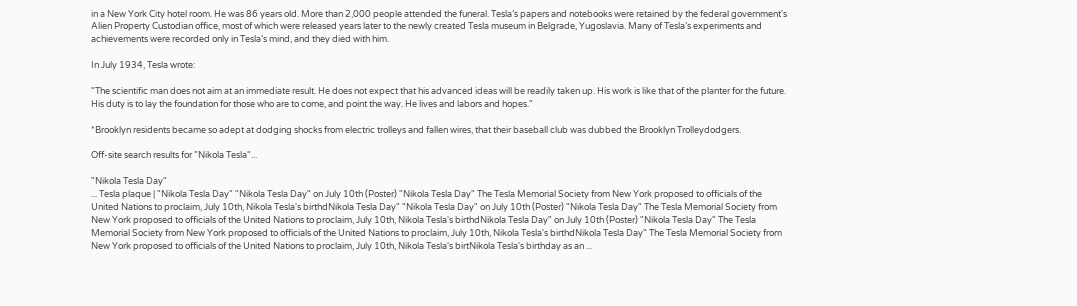in a New York City hotel room. He was 86 years old. More than 2,000 people attended the funeral. Tesla’s papers and notebooks were retained by the federal government's Alien Property Custodian office, most of which were released years later to the newly created Tesla museum in Belgrade, Yugoslavia. Many of Tesla’s experiments and achievements were recorded only in Tesla’s mind, and they died with him.

In July 1934, Tesla wrote:

"The scientific man does not aim at an immediate result. He does not expect that his advanced ideas will be readily taken up. His work is like that of the planter for the future. His duty is to lay the foundation for those who are to come, and point the way. He lives and labors and hopes."

*Brooklyn residents became so adept at dodging shocks from electric trolleys and fallen wires, that their baseball club was dubbed the Brooklyn Trolleydodgers.

Off-site search results for "Nikola Tesla"...

"Nikola Tesla Day"
... Tesla plaque | "Nikola Tesla Day" "Nikola Tesla Day" on July 10th (Poster) "Nikola Tesla Day" The Tesla Memorial Society from New York proposed to officials of the United Nations to proclaim, July 10th, Nikola Tesla's birthdNikola Tesla Day" "Nikola Tesla Day" on July 10th (Poster) "Nikola Tesla Day" The Tesla Memorial Society from New York proposed to officials of the United Nations to proclaim, July 10th, Nikola Tesla's birthdNikola Tesla Day" on July 10th (Poster) "Nikola Tesla Day" The Tesla Memorial Society from New York proposed to officials of the United Nations to proclaim, July 10th, Nikola Tesla's birthdNikola Tesla Day" The Tesla Memorial Society from New York proposed to officials of the United Nations to proclaim, July 10th, Nikola Tesla's birtNikola Tesla's birthday as an ...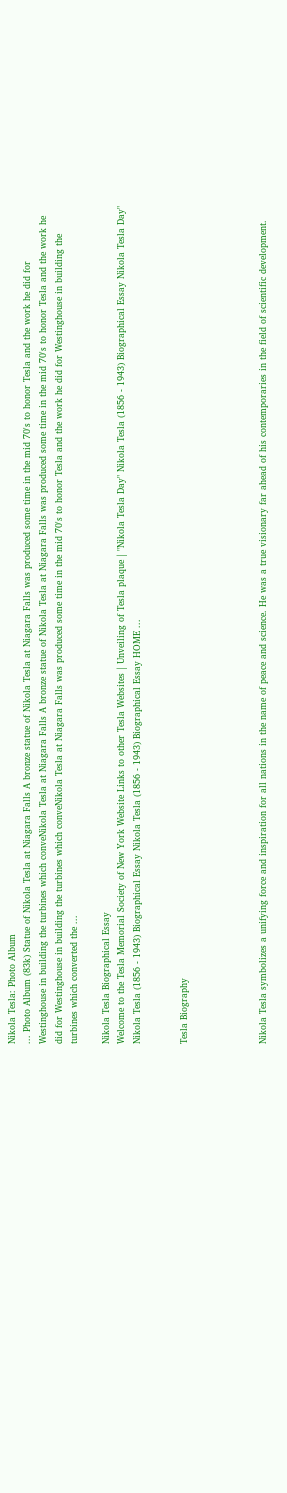Nikola Tesla: Photo Album
... Photo Album (83k) Statue of Nikola Tesla at Niagara Falls A bronze statue of Nikola Tesla at Niagara Falls was produced some time in the mid 70's to honor Tesla and the work he did for Westinghouse in building the turbines which conveNikola Tesla at Niagara Falls A bronze statue of Nikola Tesla at Niagara Falls was produced some time in the mid 70's to honor Tesla and the work he did for Westinghouse in building the turbines which conveNikola Tesla at Niagara Falls was produced some time in the mid 70's to honor Tesla and the work he did for Westinghouse in building the turbines which converted the ...

Nikola Tesla Biographical Essay
Welcome to the Tesla Memorial Society of New York Website Links to other Tesla Websites | Unveiling of Tesla plaque | "Nikola Tesla Day" Nikola Tesla (1856 - 1943) Biographical Essay Nikola Tesla Day" Nikola Tesla (1856 - 1943) Biographical Essay Nikola Tesla (1856 - 1943) Biographical Essay HOME ...


Tesla Biography




Nikola Tesla symbolizes a unifying force and inspiration for all nations in the name of peace and science. He was a true visionary far ahead of his contemporaries in the field of scientific development.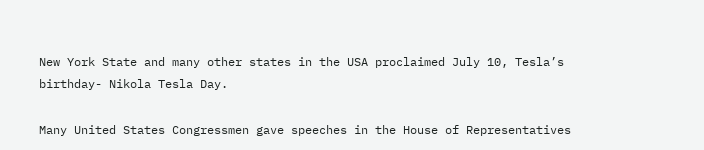New York State and many other states in the USA proclaimed July 10, Tesla’s birthday- Nikola Tesla Day.

Many United States Congressmen gave speeches in the House of Representatives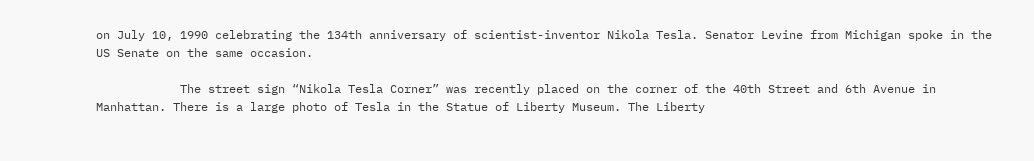on July 10, 1990 celebrating the 134th anniversary of scientist-inventor Nikola Tesla. Senator Levine from Michigan spoke in the US Senate on the same occasion.

            The street sign “Nikola Tesla Corner” was recently placed on the corner of the 40th Street and 6th Avenue in Manhattan. There is a large photo of Tesla in the Statue of Liberty Museum. The Liberty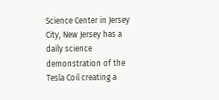Science Center in Jersey City, New Jersey has a daily science demonstration of the Tesla Coil creating a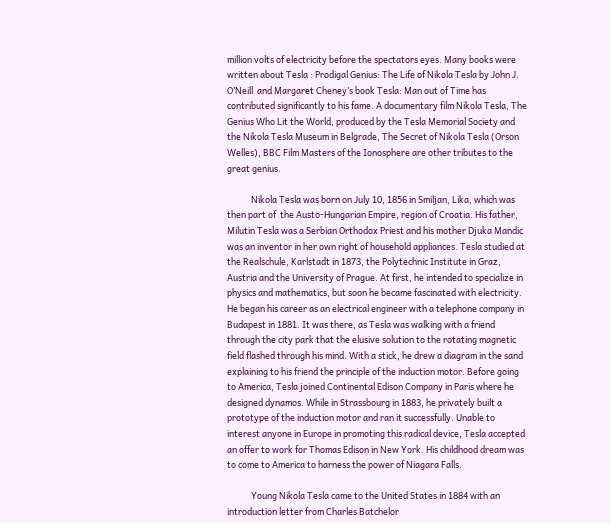million volts of electricity before the spectators eyes. Many books were written about Tesla : Prodigal Genius: The Life of Nikola Tesla by John J. O’Neill  and Margaret Cheney’s book Tesla: Man out of Time has contributed significantly to his fame. A documentary film Nikola Tesla, The Genius Who Lit the World, produced by the Tesla Memorial Society and the Nikola Tesla Museum in Belgrade, The Secret of Nikola Tesla (Orson Welles), BBC Film Masters of the Ionosphere are other tributes to the great genius.

            Nikola Tesla was born on July 10, 1856 in Smiljan, Lika, which was then part of  the Austo-Hungarian Empire, region of Croatia. His father, Milutin Tesla was a Serbian Orthodox Priest and his mother Djuka Mandic was an inventor in her own right of household appliances. Tesla studied at the Realschule, Karlstadt in 1873, the Polytechnic Institute in Graz, Austria and the University of Prague. At first, he intended to specialize in physics and mathematics, but soon he became fascinated with electricity. He began his career as an electrical engineer with a telephone company in Budapest in 1881. It was there, as Tesla was walking with a friend through the city park that the elusive solution to the rotating magnetic field flashed through his mind. With a stick, he drew a diagram in the sand explaining to his friend the principle of the induction motor. Before going to America, Tesla joined Continental Edison Company in Paris where he designed dynamos. While in Strassbourg in 1883, he privately built a prototype of the induction motor and ran it successfully. Unable to interest anyone in Europe in promoting this radical device, Tesla accepted an offer to work for Thomas Edison in New York. His childhood dream was to come to America to harness the power of Niagara Falls.

            Young Nikola Tesla came to the United States in 1884 with an introduction letter from Charles Batchelor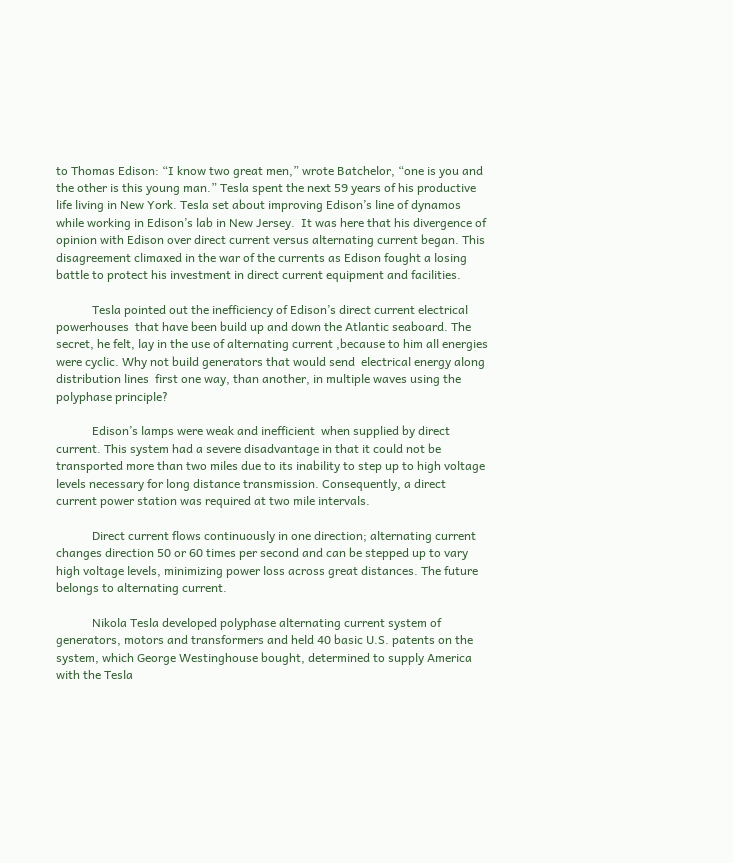to Thomas Edison: “I know two great men,” wrote Batchelor, “one is you and the other is this young man.” Tesla spent the next 59 years of his productive life living in New York. Tesla set about improving Edison’s line of dynamos while working in Edison’s lab in New Jersey.  It was here that his divergence of opinion with Edison over direct current versus alternating current began. This disagreement climaxed in the war of the currents as Edison fought a losing battle to protect his investment in direct current equipment and facilities.

            Tesla pointed out the inefficiency of Edison’s direct current electrical powerhouses  that have been build up and down the Atlantic seaboard. The secret, he felt, lay in the use of alternating current ,because to him all energies were cyclic. Why not build generators that would send  electrical energy along distribution lines  first one way, than another, in multiple waves using the polyphase principle?

            Edison’s lamps were weak and inefficient  when supplied by direct current. This system had a severe disadvantage in that it could not be transported more than two miles due to its inability to step up to high voltage levels necessary for long distance transmission. Consequently, a direct current power station was required at two mile intervals.

            Direct current flows continuously in one direction; alternating current changes direction 50 or 60 times per second and can be stepped up to vary high voltage levels, minimizing power loss across great distances. The future belongs to alternating current.

            Nikola Tesla developed polyphase alternating current system of generators, motors and transformers and held 40 basic U.S. patents on the system, which George Westinghouse bought, determined to supply America with the Tesla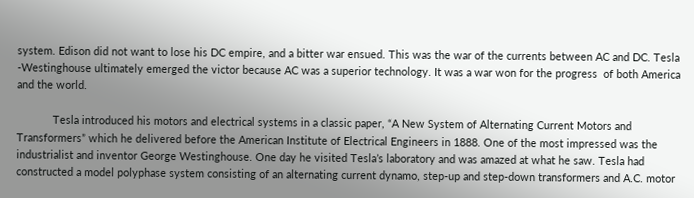system. Edison did not want to lose his DC empire, and a bitter war ensued. This was the war of the currents between AC and DC. Tesla -Westinghouse ultimately emerged the victor because AC was a superior technology. It was a war won for the progress  of both America and the world.

            Tesla introduced his motors and electrical systems in a classic paper, “A New System of Alternating Current Motors and Transformers” which he delivered before the American Institute of Electrical Engineers in 1888. One of the most impressed was the industrialist and inventor George Westinghouse. One day he visited Tesla’s laboratory and was amazed at what he saw. Tesla had constructed a model polyphase system consisting of an alternating current dynamo, step-up and step-down transformers and A.C. motor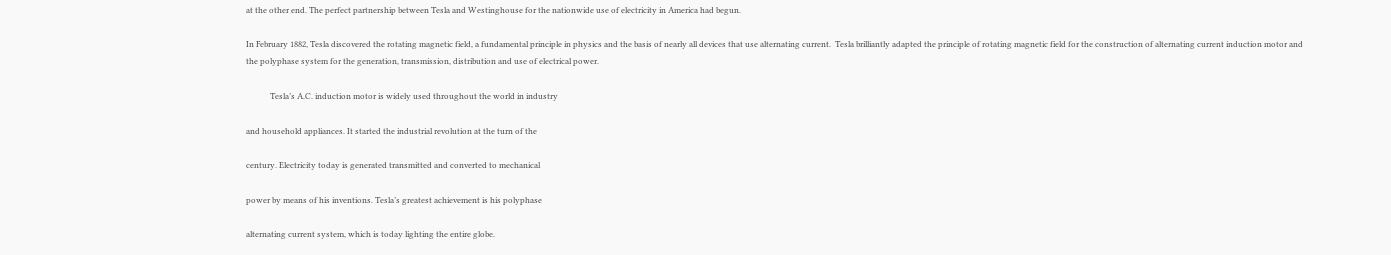at the other end. The perfect partnership between Tesla and Westinghouse for the nationwide use of electricity in America had begun.

In February 1882, Tesla discovered the rotating magnetic field, a fundamental principle in physics and the basis of nearly all devices that use alternating current.  Tesla brilliantly adapted the principle of rotating magnetic field for the construction of alternating current induction motor and the polyphase system for the generation, transmission, distribution and use of electrical power.

            Tesla’s A.C. induction motor is widely used throughout the world in industry

and household appliances. It started the industrial revolution at the turn of the

century. Electricity today is generated transmitted and converted to mechanical

power by means of his inventions. Tesla’s greatest achievement is his polyphase

alternating current system, which is today lighting the entire globe.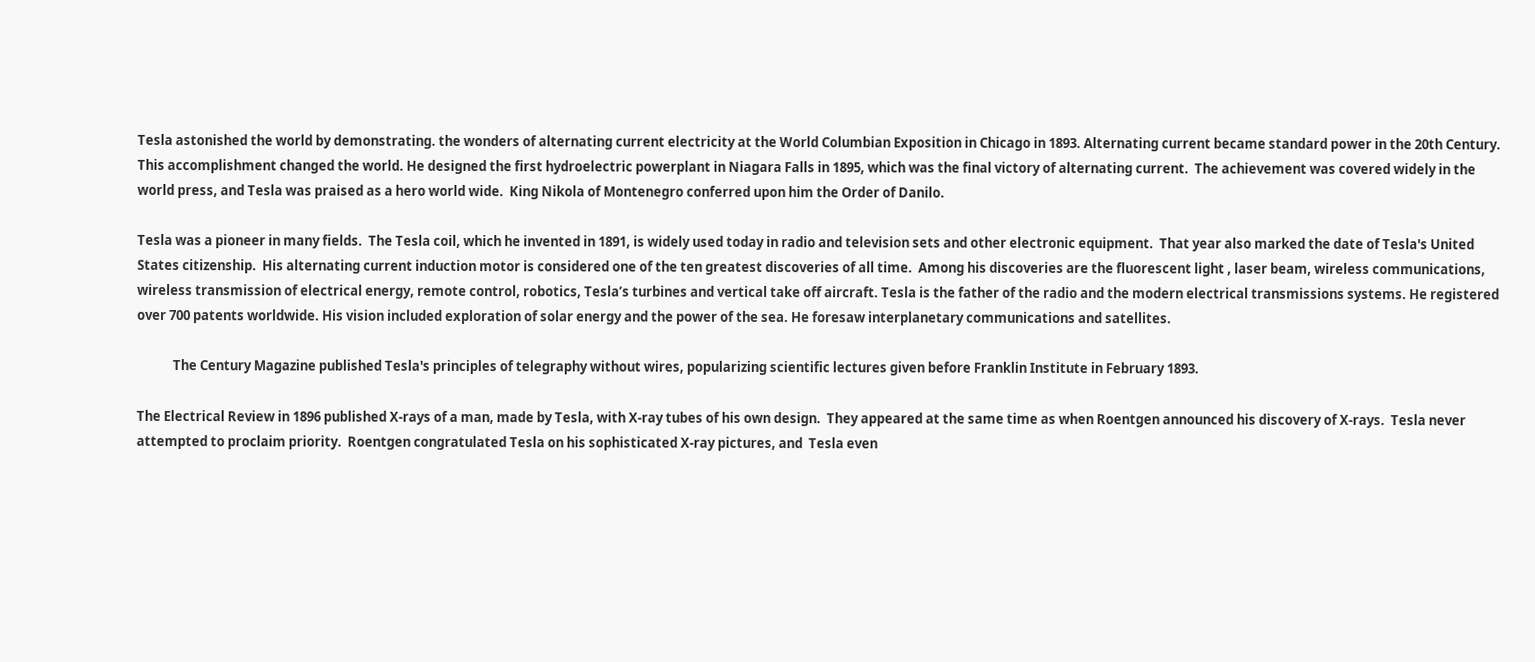Tesla astonished the world by demonstrating. the wonders of alternating current electricity at the World Columbian Exposition in Chicago in 1893. Alternating current became standard power in the 20th Century.  This accomplishment changed the world. He designed the first hydroelectric powerplant in Niagara Falls in 1895, which was the final victory of alternating current.  The achievement was covered widely in the world press, and Tesla was praised as a hero world wide.  King Nikola of Montenegro conferred upon him the Order of Danilo.

Tesla was a pioneer in many fields.  The Tesla coil, which he invented in 1891, is widely used today in radio and television sets and other electronic equipment.  That year also marked the date of Tesla's United States citizenship.  His alternating current induction motor is considered one of the ten greatest discoveries of all time.  Among his discoveries are the fluorescent light , laser beam, wireless communications, wireless transmission of electrical energy, remote control, robotics, Tesla’s turbines and vertical take off aircraft. Tesla is the father of the radio and the modern electrical transmissions systems. He registered over 700 patents worldwide. His vision included exploration of solar energy and the power of the sea. He foresaw interplanetary communications and satellites.

            The Century Magazine published Tesla's principles of telegraphy without wires, popularizing scientific lectures given before Franklin Institute in February 1893.

The Electrical Review in 1896 published X-rays of a man, made by Tesla, with X-ray tubes of his own design.  They appeared at the same time as when Roentgen announced his discovery of X-rays.  Tesla never attempted to proclaim priority.  Roentgen congratulated Tesla on his sophisticated X-ray pictures, and  Tesla even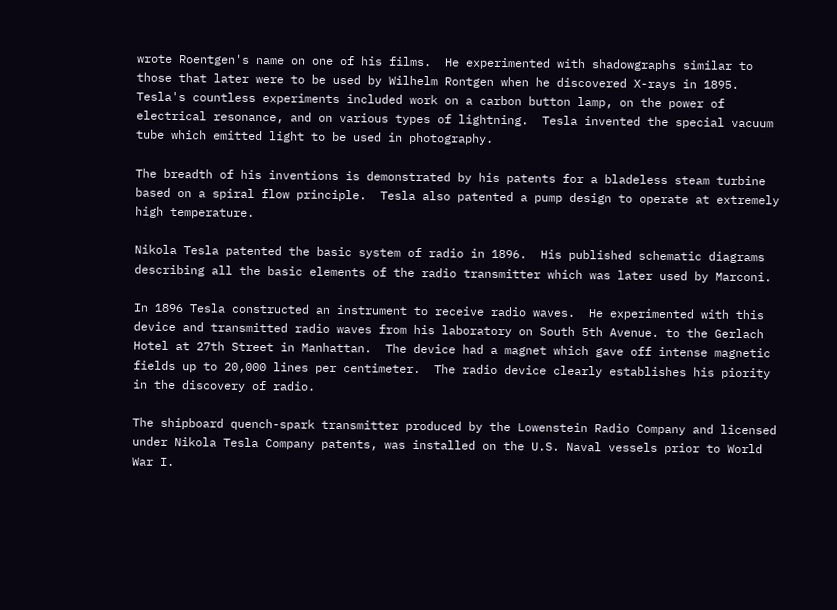wrote Roentgen's name on one of his films.  He experimented with shadowgraphs similar to those that later were to be used by Wilhelm Rontgen when he discovered X-rays in 1895.  Tesla's countless experiments included work on a carbon button lamp, on the power of electrical resonance, and on various types of lightning.  Tesla invented the special vacuum tube which emitted light to be used in photography.

The breadth of his inventions is demonstrated by his patents for a bladeless steam turbine based on a spiral flow principle.  Tesla also patented a pump design to operate at extremely high temperature.

Nikola Tesla patented the basic system of radio in 1896.  His published schematic diagrams describing all the basic elements of the radio transmitter which was later used by Marconi.

In 1896 Tesla constructed an instrument to receive radio waves.  He experimented with this device and transmitted radio waves from his laboratory on South 5th Avenue. to the Gerlach Hotel at 27th Street in Manhattan.  The device had a magnet which gave off intense magnetic fields up to 20,000 lines per centimeter.  The radio device clearly establishes his piority in the discovery of radio.

The shipboard quench-spark transmitter produced by the Lowenstein Radio Company and licensed under Nikola Tesla Company patents, was installed on the U.S. Naval vessels prior to World War I.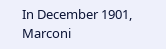In December 1901, Marconi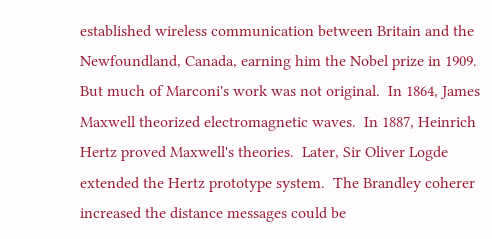established wireless communication between Britain and the Newfoundland, Canada, earning him the Nobel prize in 1909.  But much of Marconi's work was not original.  In 1864, James Maxwell theorized electromagnetic waves.  In 1887, Heinrich Hertz proved Maxwell's theories.  Later, Sir Oliver Logde extended the Hertz prototype system.  The Brandley coherer increased the distance messages could be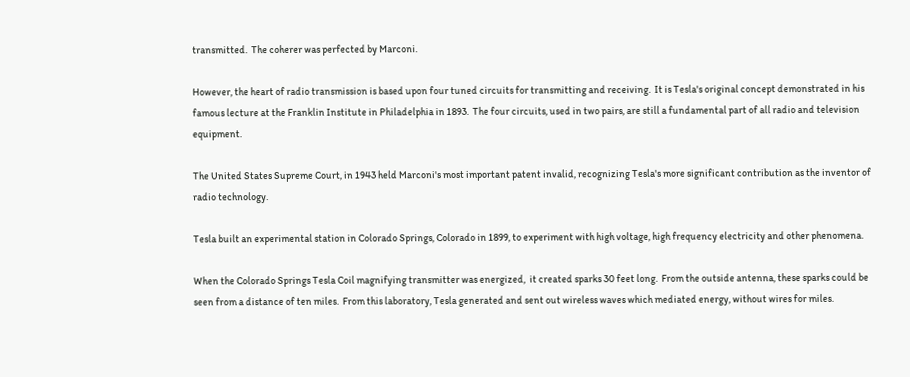transmitted.  The coherer was perfected by Marconi.

However, the heart of radio transmission is based upon four tuned circuits for transmitting and receiving.  It is Tesla's original concept demonstrated in his famous lecture at the Franklin Institute in Philadelphia in 1893.  The four circuits, used in two pairs, are still a fundamental part of all radio and television equipment.

The United States Supreme Court, in 1943 held Marconi's most important patent invalid, recognizing Tesla's more significant contribution as the inventor of radio technology.

Tesla built an experimental station in Colorado Springs, Colorado in 1899, to experiment with high voltage, high frequency electricity and other phenomena.

When the Colorado Springs Tesla Coil magnifying transmitter was energized,  it created sparks 30 feet long.  From the outside antenna, these sparks could be seen from a distance of ten miles.  From this laboratory, Tesla generated and sent out wireless waves which mediated energy, without wires for miles.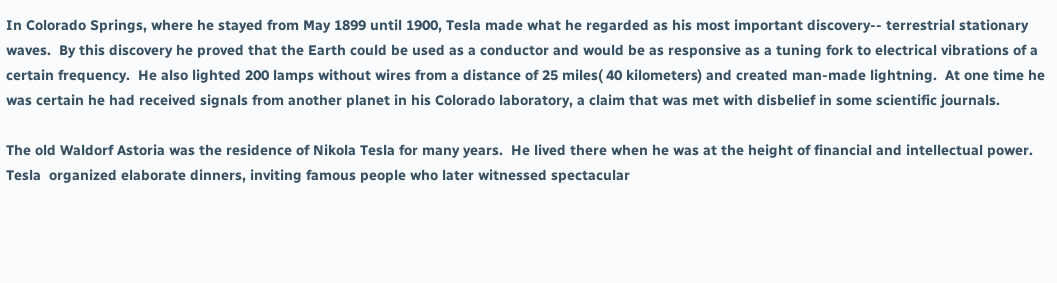In Colorado Springs, where he stayed from May 1899 until 1900, Tesla made what he regarded as his most important discovery-- terrestrial stationary waves.  By this discovery he proved that the Earth could be used as a conductor and would be as responsive as a tuning fork to electrical vibrations of a certain frequency.  He also lighted 200 lamps without wires from a distance of 25 miles( 40 kilometers) and created man-made lightning.  At one time he was certain he had received signals from another planet in his Colorado laboratory, a claim that was met with disbelief in some scientific journals.

The old Waldorf Astoria was the residence of Nikola Tesla for many years.  He lived there when he was at the height of financial and intellectual power.  Tesla  organized elaborate dinners, inviting famous people who later witnessed spectacular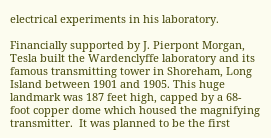electrical experiments in his laboratory.

Financially supported by J. Pierpont Morgan, Tesla built the Wardenclyffe laboratory and its famous transmitting tower in Shoreham, Long Island between 1901 and 1905. This huge landmark was 187 feet high, capped by a 68-foot copper dome which housed the magnifying transmitter.  It was planned to be the first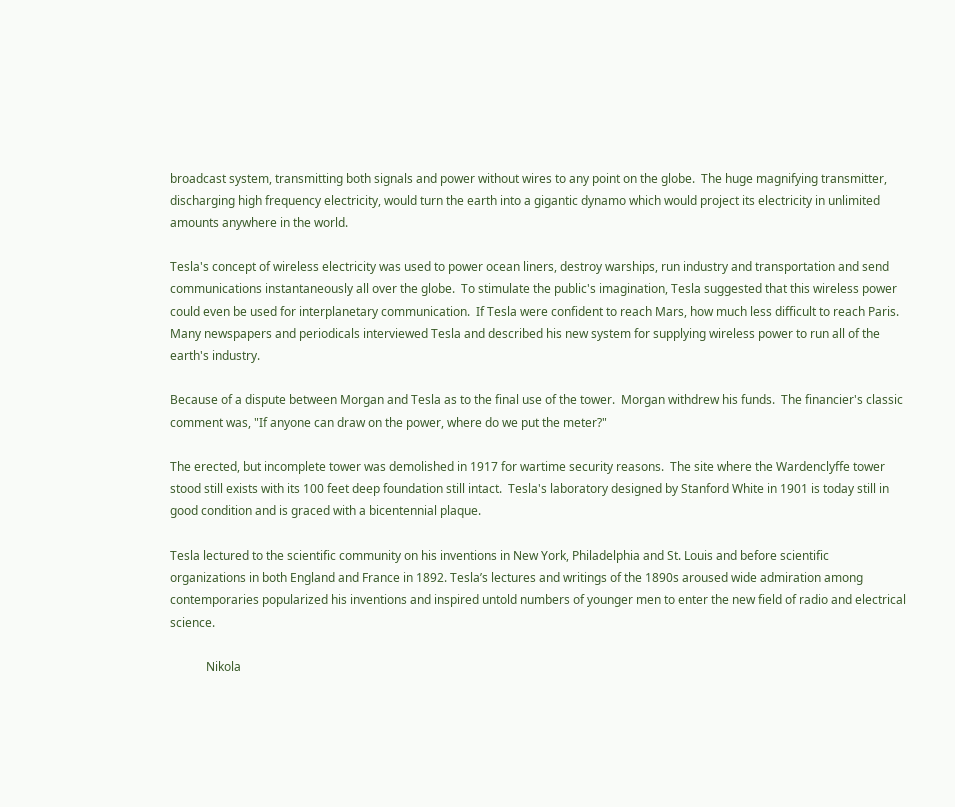broadcast system, transmitting both signals and power without wires to any point on the globe.  The huge magnifying transmitter, discharging high frequency electricity, would turn the earth into a gigantic dynamo which would project its electricity in unlimited amounts anywhere in the world.

Tesla's concept of wireless electricity was used to power ocean liners, destroy warships, run industry and transportation and send communications instantaneously all over the globe.  To stimulate the public's imagination, Tesla suggested that this wireless power could even be used for interplanetary communication.  If Tesla were confident to reach Mars, how much less difficult to reach Paris.  Many newspapers and periodicals interviewed Tesla and described his new system for supplying wireless power to run all of the earth's industry.

Because of a dispute between Morgan and Tesla as to the final use of the tower.  Morgan withdrew his funds.  The financier's classic comment was, "If anyone can draw on the power, where do we put the meter?"

The erected, but incomplete tower was demolished in 1917 for wartime security reasons.  The site where the Wardenclyffe tower stood still exists with its 100 feet deep foundation still intact.  Tesla's laboratory designed by Stanford White in 1901 is today still in good condition and is graced with a bicentennial plaque.

Tesla lectured to the scientific community on his inventions in New York, Philadelphia and St. Louis and before scientific organizations in both England and France in 1892. Tesla’s lectures and writings of the 1890s aroused wide admiration among contemporaries popularized his inventions and inspired untold numbers of younger men to enter the new field of radio and electrical science.

            Nikola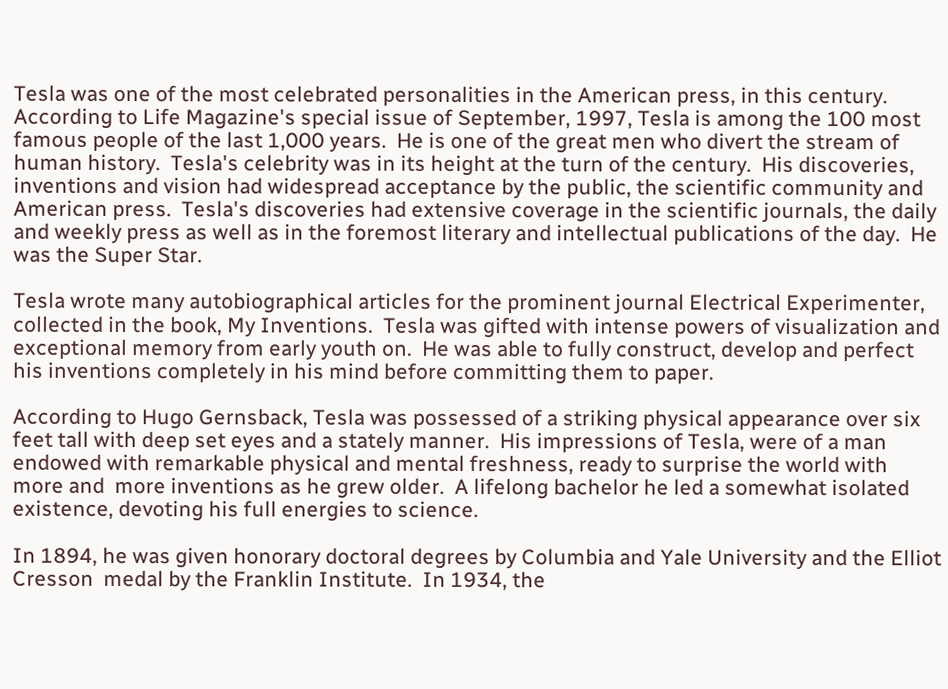Tesla was one of the most celebrated personalities in the American press, in this century.  According to Life Magazine's special issue of September, 1997, Tesla is among the 100 most famous people of the last 1,000 years.  He is one of the great men who divert the stream of human history.  Tesla's celebrity was in its height at the turn of the century.  His discoveries, inventions and vision had widespread acceptance by the public, the scientific community and American press.  Tesla's discoveries had extensive coverage in the scientific journals, the daily and weekly press as well as in the foremost literary and intellectual publications of the day.  He was the Super Star.

Tesla wrote many autobiographical articles for the prominent journal Electrical Experimenter, collected in the book, My Inventions.  Tesla was gifted with intense powers of visualization and exceptional memory from early youth on.  He was able to fully construct, develop and perfect his inventions completely in his mind before committing them to paper.

According to Hugo Gernsback, Tesla was possessed of a striking physical appearance over six feet tall with deep set eyes and a stately manner.  His impressions of Tesla, were of a man endowed with remarkable physical and mental freshness, ready to surprise the world with more and  more inventions as he grew older.  A lifelong bachelor he led a somewhat isolated existence, devoting his full energies to science.

In 1894, he was given honorary doctoral degrees by Columbia and Yale University and the Elliot Cresson  medal by the Franklin Institute.  In 1934, the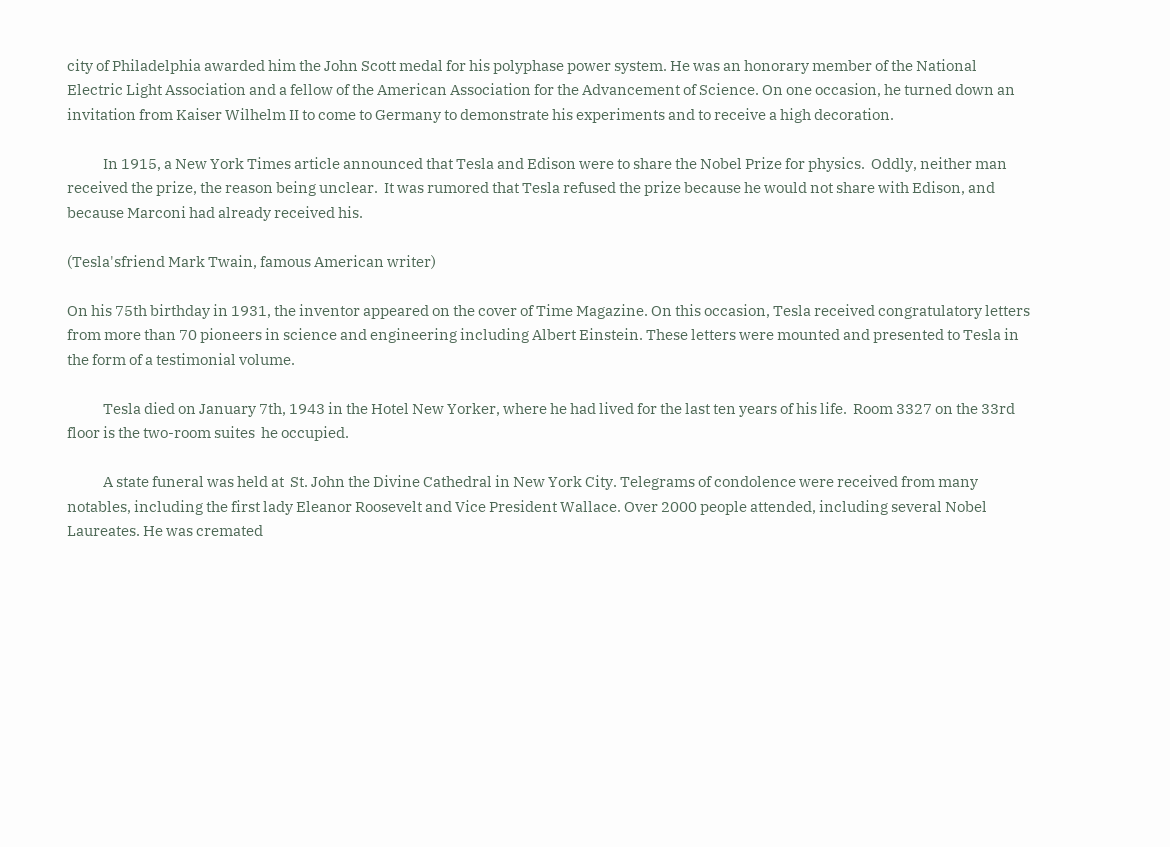city of Philadelphia awarded him the John Scott medal for his polyphase power system. He was an honorary member of the National Electric Light Association and a fellow of the American Association for the Advancement of Science. On one occasion, he turned down an invitation from Kaiser Wilhelm II to come to Germany to demonstrate his experiments and to receive a high decoration.

            In 1915, a New York Times article announced that Tesla and Edison were to share the Nobel Prize for physics.  Oddly, neither man received the prize, the reason being unclear.  It was rumored that Tesla refused the prize because he would not share with Edison, and because Marconi had already received his.

(Tesla'sfriend Mark Twain, famous American writer)

On his 75th birthday in 1931, the inventor appeared on the cover of Time Magazine. On this occasion, Tesla received congratulatory letters from more than 70 pioneers in science and engineering including Albert Einstein. These letters were mounted and presented to Tesla in the form of a testimonial volume.

            Tesla died on January 7th, 1943 in the Hotel New Yorker, where he had lived for the last ten years of his life.  Room 3327 on the 33rd floor is the two-room suites  he occupied.

            A state funeral was held at  St. John the Divine Cathedral in New York City. Telegrams of condolence were received from many notables, including the first lady Eleanor Roosevelt and Vice President Wallace. Over 2000 people attended, including several Nobel Laureates. He was cremated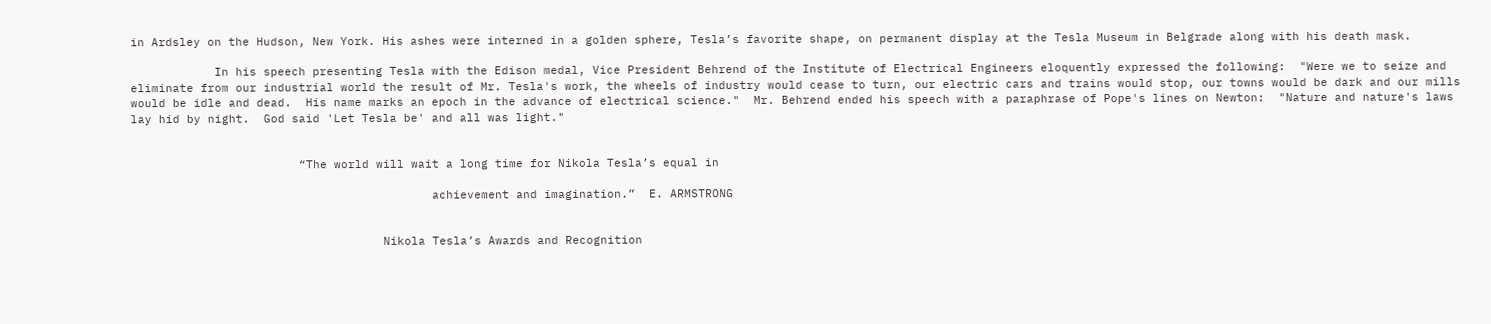in Ardsley on the Hudson, New York. His ashes were interned in a golden sphere, Tesla’s favorite shape, on permanent display at the Tesla Museum in Belgrade along with his death mask.

            In his speech presenting Tesla with the Edison medal, Vice President Behrend of the Institute of Electrical Engineers eloquently expressed the following:  "Were we to seize and eliminate from our industrial world the result of Mr. Tesla's work, the wheels of industry would cease to turn, our electric cars and trains would stop, our towns would be dark and our mills would be idle and dead.  His name marks an epoch in the advance of electrical science."  Mr. Behrend ended his speech with a paraphrase of Pope's lines on Newton:  "Nature and nature's laws lay hid by night.  God said 'Let Tesla be' and all was light."


                        “The world will wait a long time for Nikola Tesla’s equal in

                                           achievement and imagination.”  E. ARMSTRONG


                                    Nikola Tesla’s Awards and Recognition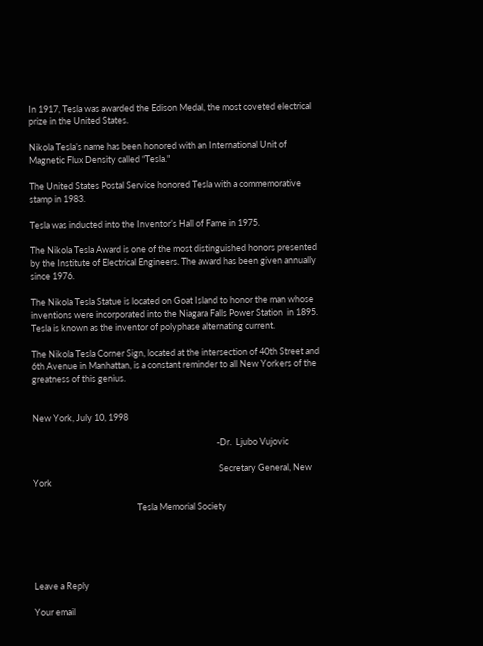In 1917, Tesla was awarded the Edison Medal, the most coveted electrical prize in the United States.

Nikola Tesla’s name has been honored with an International Unit of Magnetic Flux Density called “Tesla."

The United States Postal Service honored Tesla with a commemorative stamp in 1983.

Tesla was inducted into the Inventor’s Hall of Fame in 1975.

The Nikola Tesla Award is one of the most distinguished honors presented by the Institute of Electrical Engineers. The award has been given annually since 1976.

The Nikola Tesla Statue is located on Goat Island to honor the man whose inventions were incorporated into the Niagara Falls Power Station  in 1895. Tesla is known as the inventor of polyphase alternating current.

The Nikola Tesla Corner Sign, located at the intersection of 40th Street and 6th Avenue in Manhattan, is a constant reminder to all New Yorkers of the greatness of this genius.


New York, July 10, 1998

                                                                                            -Dr.  Ljubo Vujovic

                                                                                             Secretary General, New York

                                                    Tesla Memorial Society





Leave a Reply

Your email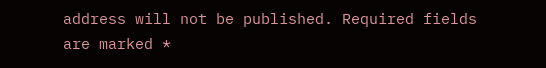address will not be published. Required fields are marked *